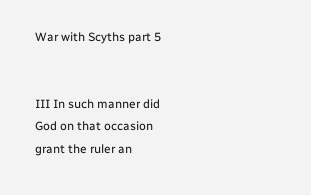War with Scyths part 5


III In such manner did God on that occasion grant the ruler an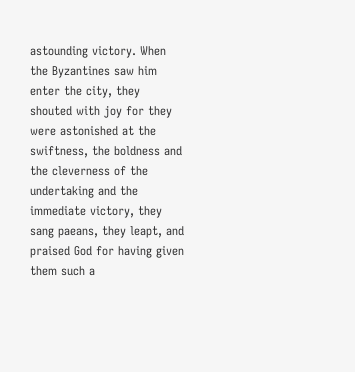astounding victory. When the Byzantines saw him enter the city, they shouted with joy for they were astonished at the swiftness, the boldness and the cleverness of the undertaking and the immediate victory, they sang paeans, they leapt, and praised God for having given them such a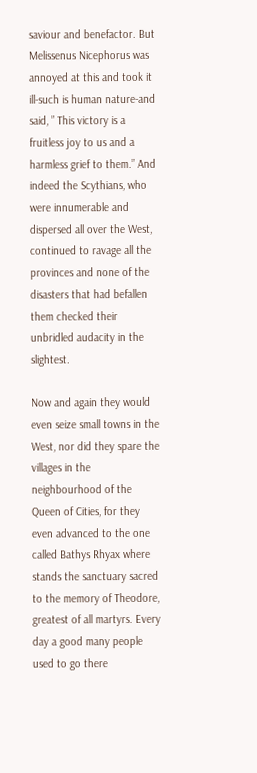saviour and benefactor. But Melissenus Nicephorus was annoyed at this and took it ill-such is human nature-and said, ” This victory is a fruitless joy to us and a harmless grief to them.” And indeed the Scythians, who were innumerable and dispersed all over the West, continued to ravage all the provinces and none of the disasters that had befallen them checked their unbridled audacity in the slightest.

Now and again they would even seize small towns in the West, nor did they spare the villages in the neighbourhood of the Queen of Cities, for they even advanced to the one called Bathys Rhyax where stands the sanctuary sacred to the memory of Theodore, greatest of all martyrs. Every day a good many people used to go there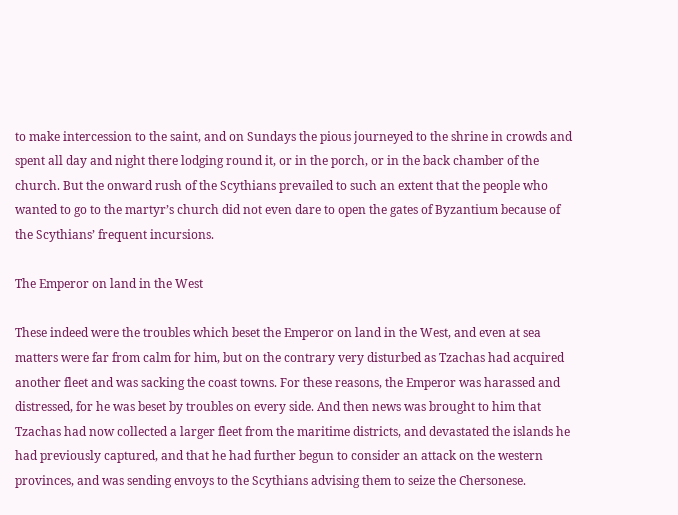to make intercession to the saint, and on Sundays the pious journeyed to the shrine in crowds and spent all day and night there lodging round it, or in the porch, or in the back chamber of the church. But the onward rush of the Scythians prevailed to such an extent that the people who wanted to go to the martyr’s church did not even dare to open the gates of Byzantium because of the Scythians’ frequent incursions.

The Emperor on land in the West

These indeed were the troubles which beset the Emperor on land in the West, and even at sea matters were far from calm for him, but on the contrary very disturbed as Tzachas had acquired another fleet and was sacking the coast towns. For these reasons, the Emperor was harassed and distressed, for he was beset by troubles on every side. And then news was brought to him that Tzachas had now collected a larger fleet from the maritime districts, and devastated the islands he had previously captured, and that he had further begun to consider an attack on the western provinces, and was sending envoys to the Scythians advising them to seize the Chersonese.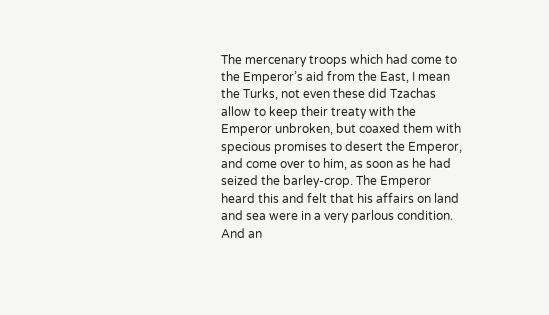The mercenary troops which had come to the Emperor’s aid from the East, I mean the Turks, not even these did Tzachas allow to keep their treaty with the Emperor unbroken, but coaxed them with specious promises to desert the Emperor, and come over to him, as soon as he had seized the barley-crop. The Emperor heard this and felt that his affairs on land and sea were in a very parlous condition. And an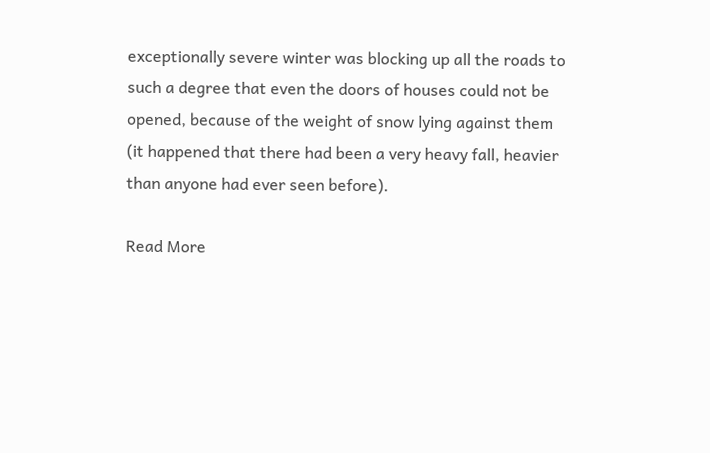exceptionally severe winter was blocking up all the roads to such a degree that even the doors of houses could not be opened, because of the weight of snow lying against them (it happened that there had been a very heavy fall, heavier than anyone had ever seen before).

Read More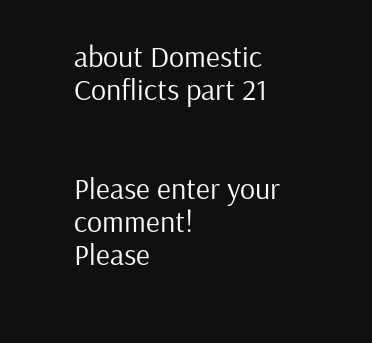about Domestic Conflicts part 21


Please enter your comment!
Please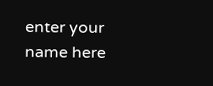enter your name here